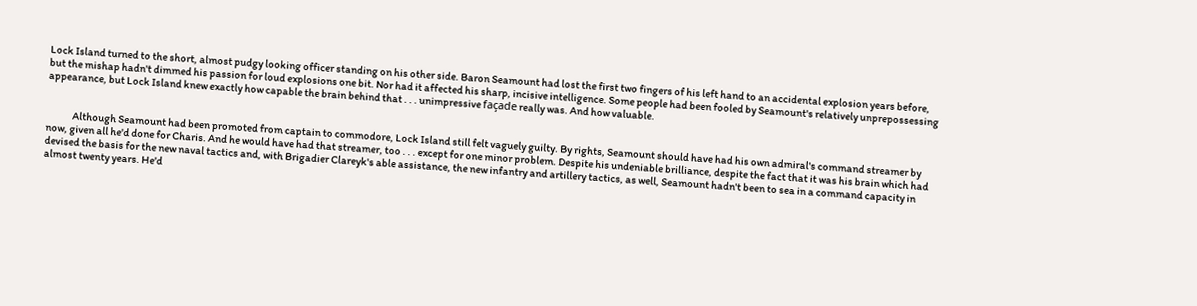Lock Island turned to the short, almost pudgy looking officer standing on his other side. Baron Seamount had lost the first two fingers of his left hand to an accidental explosion years before, but the mishap hadn't dimmed his passion for loud explosions one bit. Nor had it affected his sharp, incisive intelligence. Some people had been fooled by Seamount's relatively unprepossessing appearance, but Lock Island knew exactly how capable the brain behind that . . . unimpressive façade really was. And how valuable.


             Although Seamount had been promoted from captain to commodore, Lock Island still felt vaguely guilty. By rights, Seamount should have had his own admiral's command streamer by now, given all he'd done for Charis. And he would have had that streamer, too . . . except for one minor problem. Despite his undeniable brilliance, despite the fact that it was his brain which had devised the basis for the new naval tactics and, with Brigadier Clareyk's able assistance, the new infantry and artillery tactics, as well, Seamount hadn't been to sea in a command capacity in almost twenty years. He'd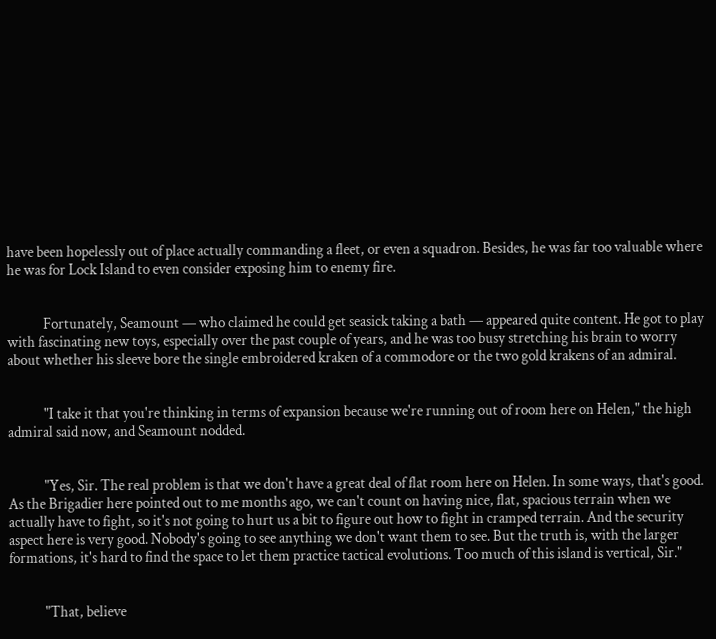have been hopelessly out of place actually commanding a fleet, or even a squadron. Besides, he was far too valuable where he was for Lock Island to even consider exposing him to enemy fire.


            Fortunately, Seamount — who claimed he could get seasick taking a bath — appeared quite content. He got to play with fascinating new toys, especially over the past couple of years, and he was too busy stretching his brain to worry about whether his sleeve bore the single embroidered kraken of a commodore or the two gold krakens of an admiral.


            "I take it that you're thinking in terms of expansion because we're running out of room here on Helen," the high admiral said now, and Seamount nodded.


            "Yes, Sir. The real problem is that we don't have a great deal of flat room here on Helen. In some ways, that's good. As the Brigadier here pointed out to me months ago, we can't count on having nice, flat, spacious terrain when we actually have to fight, so it's not going to hurt us a bit to figure out how to fight in cramped terrain. And the security aspect here is very good. Nobody's going to see anything we don't want them to see. But the truth is, with the larger formations, it's hard to find the space to let them practice tactical evolutions. Too much of this island is vertical, Sir."


            "That, believe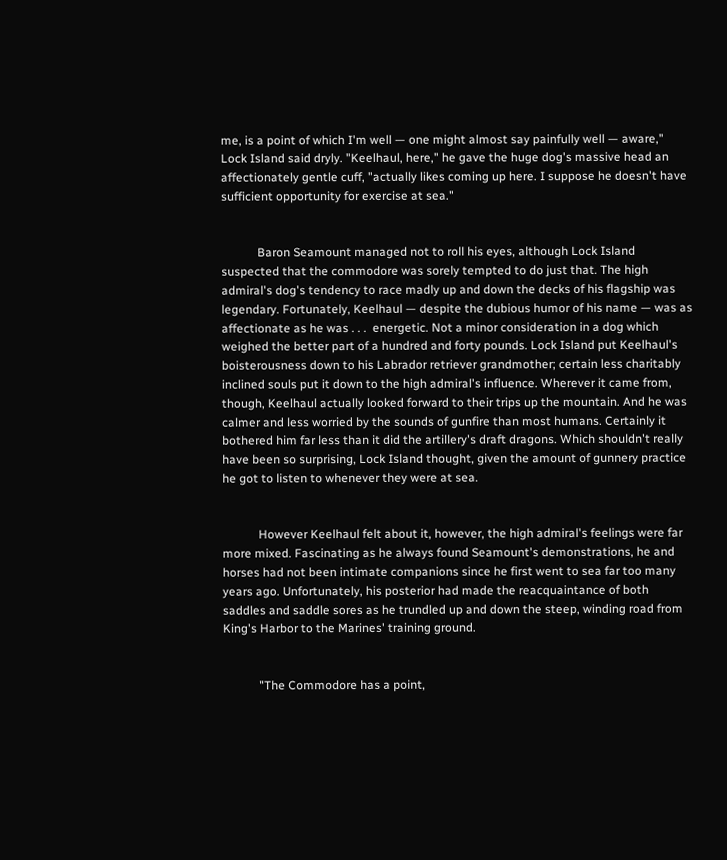me, is a point of which I'm well — one might almost say painfully well — aware," Lock Island said dryly. "Keelhaul, here," he gave the huge dog's massive head an affectionately gentle cuff, "actually likes coming up here. I suppose he doesn't have sufficient opportunity for exercise at sea."


            Baron Seamount managed not to roll his eyes, although Lock Island suspected that the commodore was sorely tempted to do just that. The high admiral's dog's tendency to race madly up and down the decks of his flagship was legendary. Fortunately, Keelhaul — despite the dubious humor of his name — was as affectionate as he was . . .  energetic. Not a minor consideration in a dog which weighed the better part of a hundred and forty pounds. Lock Island put Keelhaul's boisterousness down to his Labrador retriever grandmother; certain less charitably inclined souls put it down to the high admiral's influence. Wherever it came from, though, Keelhaul actually looked forward to their trips up the mountain. And he was calmer and less worried by the sounds of gunfire than most humans. Certainly it bothered him far less than it did the artillery's draft dragons. Which shouldn't really have been so surprising, Lock Island thought, given the amount of gunnery practice he got to listen to whenever they were at sea.


            However Keelhaul felt about it, however, the high admiral's feelings were far more mixed. Fascinating as he always found Seamount's demonstrations, he and horses had not been intimate companions since he first went to sea far too many years ago. Unfortunately, his posterior had made the reacquaintance of both saddles and saddle sores as he trundled up and down the steep, winding road from King's Harbor to the Marines' training ground.


            "The Commodore has a point,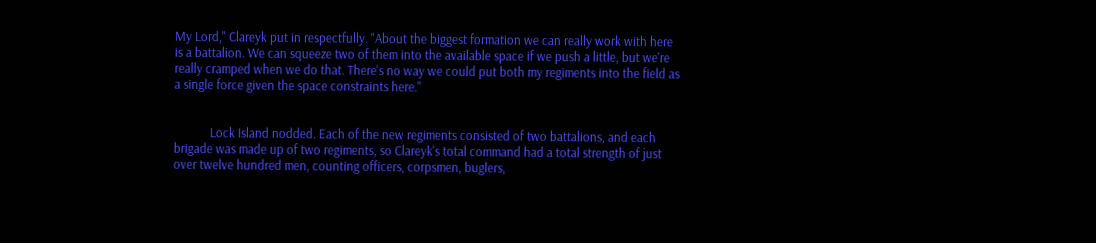My Lord," Clareyk put in respectfully. "About the biggest formation we can really work with here is a battalion. We can squeeze two of them into the available space if we push a little, but we're really cramped when we do that. There's no way we could put both my regiments into the field as a single force given the space constraints here."


            Lock Island nodded. Each of the new regiments consisted of two battalions, and each brigade was made up of two regiments, so Clareyk's total command had a total strength of just over twelve hundred men, counting officers, corpsmen, buglers,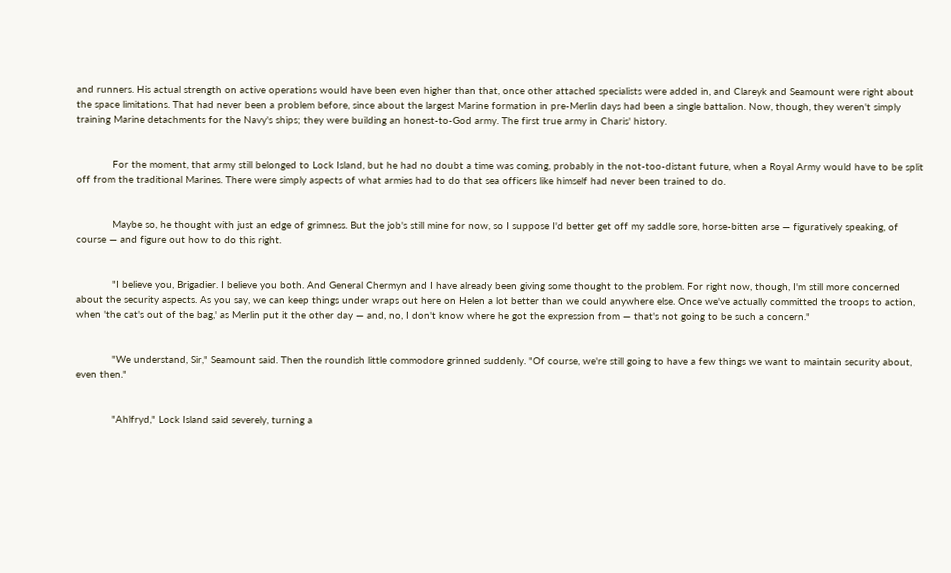and runners. His actual strength on active operations would have been even higher than that, once other attached specialists were added in, and Clareyk and Seamount were right about the space limitations. That had never been a problem before, since about the largest Marine formation in pre-Merlin days had been a single battalion. Now, though, they weren't simply training Marine detachments for the Navy's ships; they were building an honest-to-God army. The first true army in Charis' history.


            For the moment, that army still belonged to Lock Island, but he had no doubt a time was coming, probably in the not-too-distant future, when a Royal Army would have to be split off from the traditional Marines. There were simply aspects of what armies had to do that sea officers like himself had never been trained to do.


            Maybe so, he thought with just an edge of grimness. But the job's still mine for now, so I suppose I'd better get off my saddle sore, horse-bitten arse — figuratively speaking, of course — and figure out how to do this right.


            "I believe you, Brigadier. I believe you both. And General Chermyn and I have already been giving some thought to the problem. For right now, though, I'm still more concerned about the security aspects. As you say, we can keep things under wraps out here on Helen a lot better than we could anywhere else. Once we've actually committed the troops to action, when 'the cat's out of the bag,' as Merlin put it the other day — and, no, I don't know where he got the expression from — that's not going to be such a concern."


            "We understand, Sir," Seamount said. Then the roundish little commodore grinned suddenly. "Of course, we're still going to have a few things we want to maintain security about, even then."


            "Ahlfryd," Lock Island said severely, turning a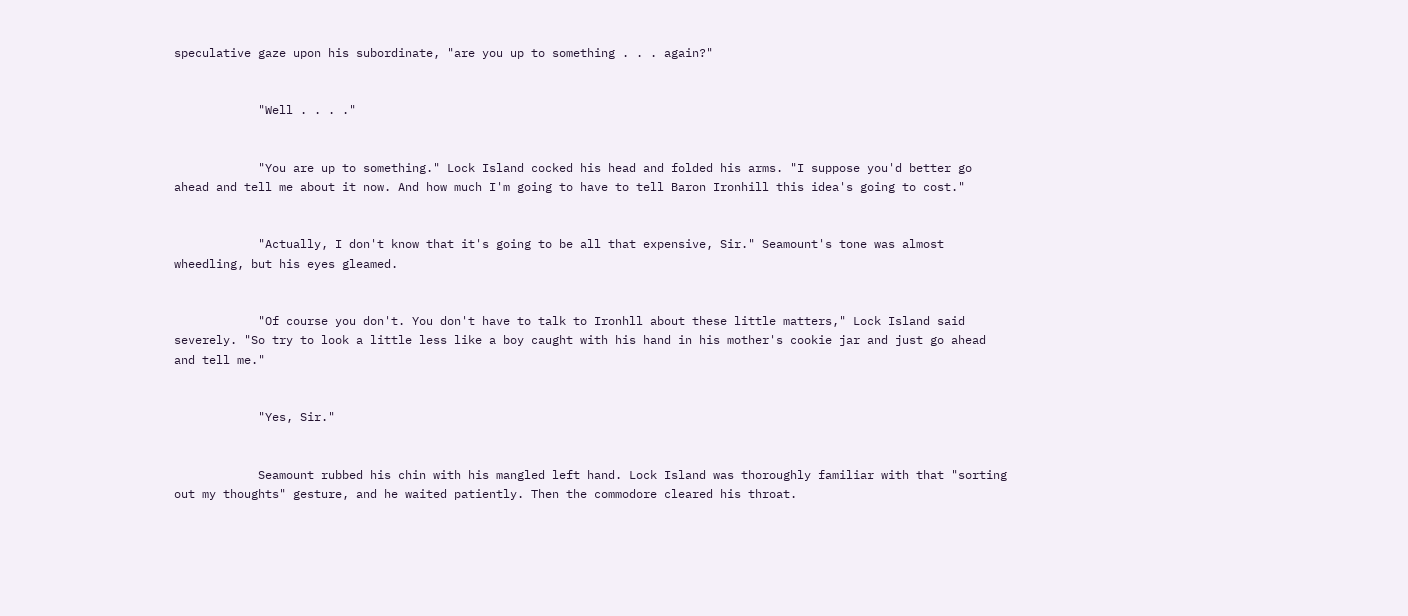speculative gaze upon his subordinate, "are you up to something . . . again?"


            "Well . . . ."


            "You are up to something." Lock Island cocked his head and folded his arms. "I suppose you'd better go ahead and tell me about it now. And how much I'm going to have to tell Baron Ironhill this idea's going to cost."


            "Actually, I don't know that it's going to be all that expensive, Sir." Seamount's tone was almost wheedling, but his eyes gleamed.


            "Of course you don't. You don't have to talk to Ironhll about these little matters," Lock Island said severely. "So try to look a little less like a boy caught with his hand in his mother's cookie jar and just go ahead and tell me."


            "Yes, Sir."


            Seamount rubbed his chin with his mangled left hand. Lock Island was thoroughly familiar with that "sorting out my thoughts" gesture, and he waited patiently. Then the commodore cleared his throat.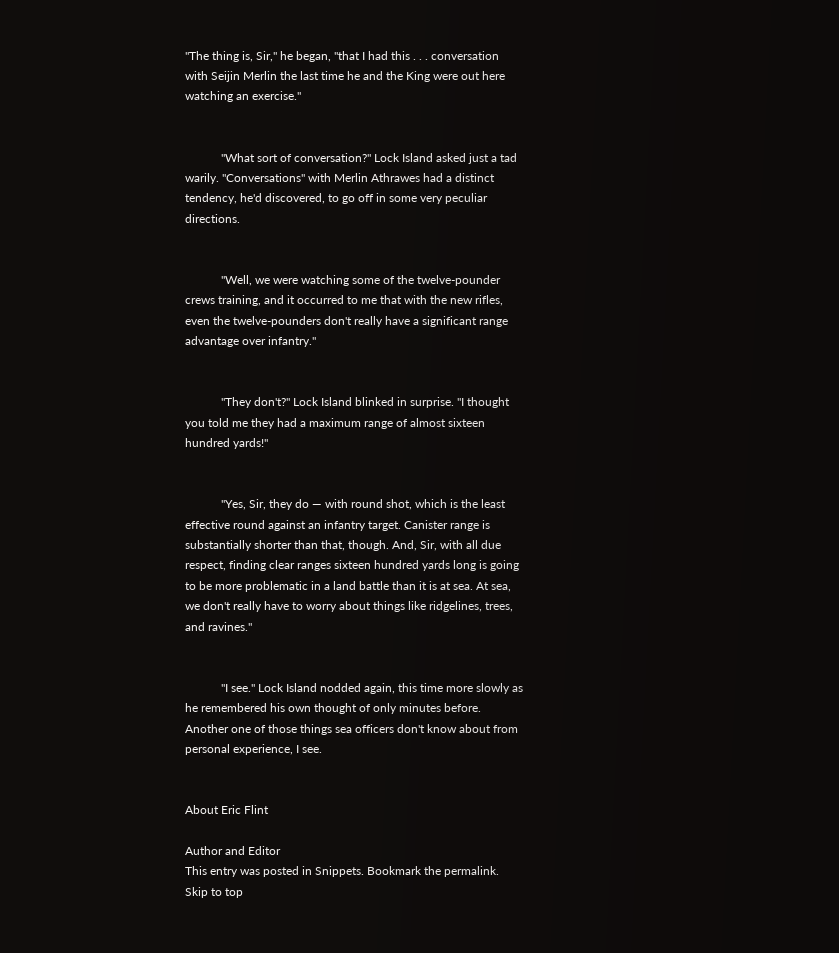"The thing is, Sir," he began, "that I had this . . . conversation with Seijin Merlin the last time he and the King were out here watching an exercise."


            "What sort of conversation?" Lock Island asked just a tad warily. "Conversations" with Merlin Athrawes had a distinct tendency, he'd discovered, to go off in some very peculiar directions.


            "Well, we were watching some of the twelve-pounder crews training, and it occurred to me that with the new rifles, even the twelve-pounders don't really have a significant range advantage over infantry."


            "They don't?" Lock Island blinked in surprise. "I thought you told me they had a maximum range of almost sixteen hundred yards!"


            "Yes, Sir, they do — with round shot, which is the least effective round against an infantry target. Canister range is substantially shorter than that, though. And, Sir, with all due respect, finding clear ranges sixteen hundred yards long is going to be more problematic in a land battle than it is at sea. At sea, we don't really have to worry about things like ridgelines, trees, and ravines."


            "I see." Lock Island nodded again, this time more slowly as he remembered his own thought of only minutes before. Another one of those things sea officers don't know about from personal experience, I see.


About Eric Flint

Author and Editor
This entry was posted in Snippets. Bookmark the permalink.
Skip to top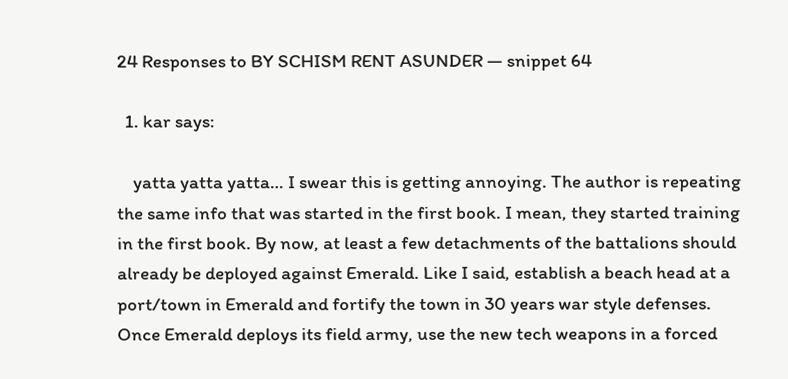24 Responses to BY SCHISM RENT ASUNDER — snippet 64

  1. kar says:

    yatta yatta yatta… I swear this is getting annoying. The author is repeating the same info that was started in the first book. I mean, they started training in the first book. By now, at least a few detachments of the battalions should already be deployed against Emerald. Like I said, establish a beach head at a port/town in Emerald and fortify the town in 30 years war style defenses. Once Emerald deploys its field army, use the new tech weapons in a forced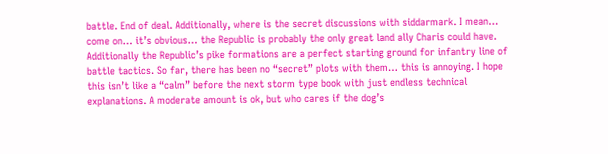battle. End of deal. Additionally, where is the secret discussions with siddarmark. I mean… come on… it’s obvious… the Republic is probably the only great land ally Charis could have. Additionally the Republic’s pike formations are a perfect starting ground for infantry line of battle tactics. So far, there has been no “secret” plots with them… this is annoying. I hope this isn’t like a “calm” before the next storm type book with just endless technical explanations. A moderate amount is ok, but who cares if the dog’s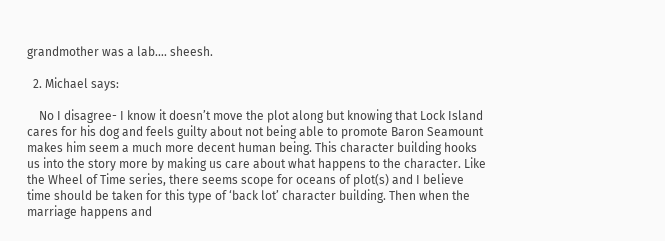grandmother was a lab…. sheesh.

  2. Michael says:

    No I disagree- I know it doesn’t move the plot along but knowing that Lock Island cares for his dog and feels guilty about not being able to promote Baron Seamount makes him seem a much more decent human being. This character building hooks us into the story more by making us care about what happens to the character. Like the Wheel of Time series, there seems scope for oceans of plot(s) and I believe time should be taken for this type of ‘back lot’ character building. Then when the marriage happens and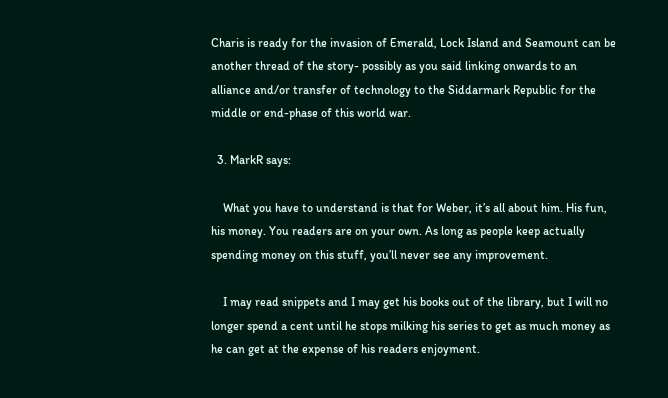Charis is ready for the invasion of Emerald, Lock Island and Seamount can be another thread of the story- possibly as you said linking onwards to an alliance and/or transfer of technology to the Siddarmark Republic for the middle or end-phase of this world war.

  3. MarkR says:

    What you have to understand is that for Weber, it’s all about him. His fun, his money. You readers are on your own. As long as people keep actually spending money on this stuff, you’ll never see any improvement.

    I may read snippets and I may get his books out of the library, but I will no longer spend a cent until he stops milking his series to get as much money as he can get at the expense of his readers enjoyment.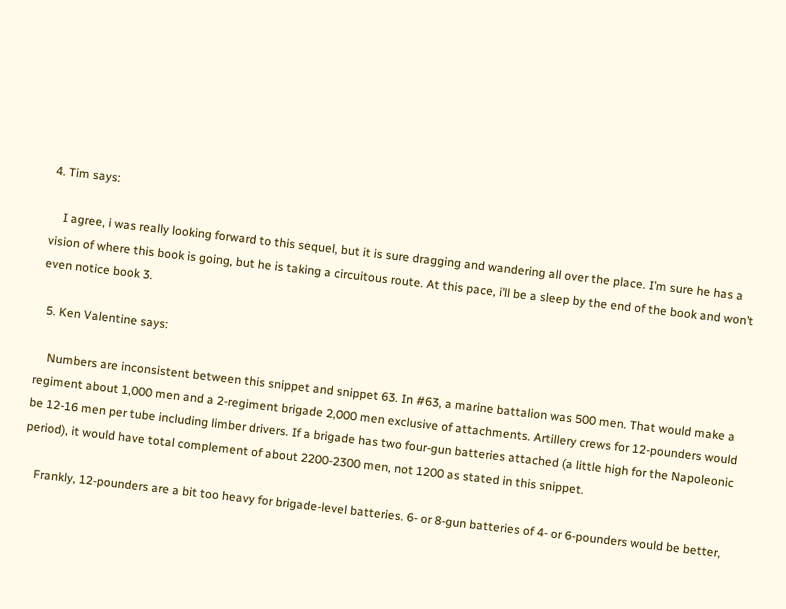4. Tim says:

    I agree, i was really looking forward to this sequel, but it is sure dragging and wandering all over the place. I’m sure he has a vision of where this book is going, but he is taking a circuitous route. At this pace, i’ll be a sleep by the end of the book and won’t even notice book 3.

  5. Ken Valentine says:

    Numbers are inconsistent between this snippet and snippet 63. In #63, a marine battalion was 500 men. That would make a regiment about 1,000 men and a 2-regiment brigade 2,000 men exclusive of attachments. Artillery crews for 12-pounders would be 12-16 men per tube including limber drivers. If a brigade has two four-gun batteries attached (a little high for the Napoleonic period), it would have total complement of about 2200-2300 men, not 1200 as stated in this snippet.

    Frankly, 12-pounders are a bit too heavy for brigade-level batteries. 6- or 8-gun batteries of 4- or 6-pounders would be better,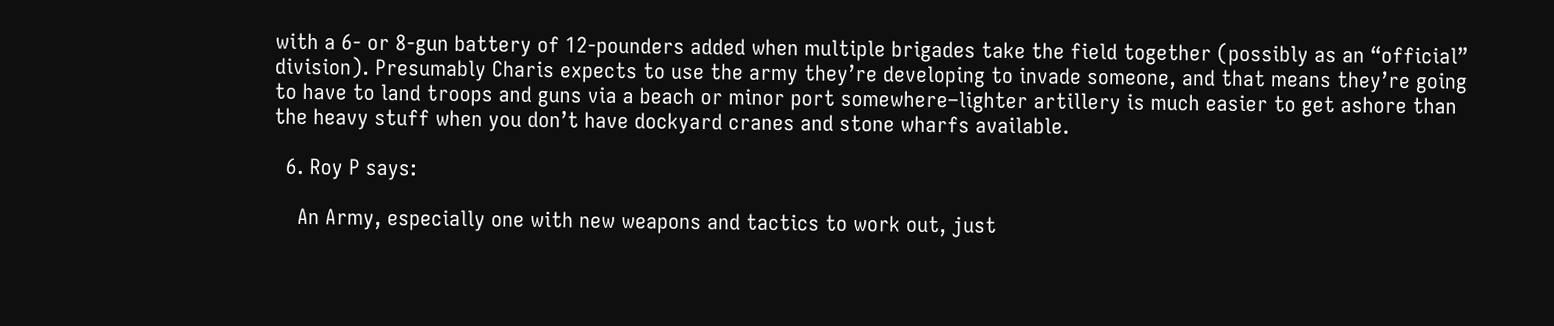with a 6- or 8-gun battery of 12-pounders added when multiple brigades take the field together (possibly as an “official” division). Presumably Charis expects to use the army they’re developing to invade someone, and that means they’re going to have to land troops and guns via a beach or minor port somewhere–lighter artillery is much easier to get ashore than the heavy stuff when you don’t have dockyard cranes and stone wharfs available.

  6. Roy P says:

    An Army, especially one with new weapons and tactics to work out, just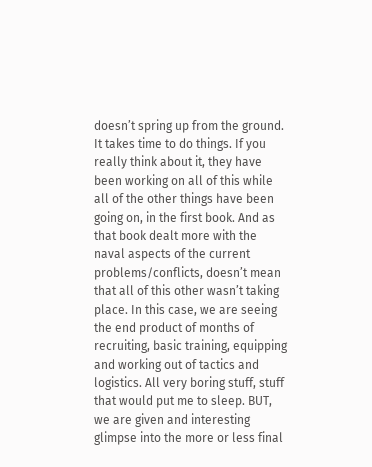doesn’t spring up from the ground. It takes time to do things. If you really think about it, they have been working on all of this while all of the other things have been going on, in the first book. And as that book dealt more with the naval aspects of the current problems/conflicts, doesn’t mean that all of this other wasn’t taking place. In this case, we are seeing the end product of months of recruiting, basic training, equipping and working out of tactics and logistics. All very boring stuff, stuff that would put me to sleep. BUT, we are given and interesting glimpse into the more or less final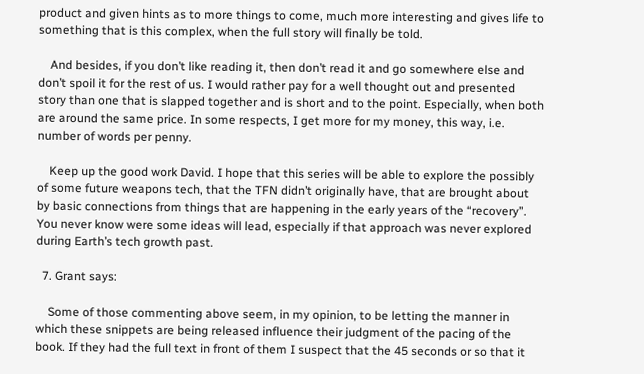product and given hints as to more things to come, much more interesting and gives life to something that is this complex, when the full story will finally be told.

    And besides, if you don’t like reading it, then don’t read it and go somewhere else and don’t spoil it for the rest of us. I would rather pay for a well thought out and presented story than one that is slapped together and is short and to the point. Especially, when both are around the same price. In some respects, I get more for my money, this way, i.e. number of words per penny.

    Keep up the good work David. I hope that this series will be able to explore the possibly of some future weapons tech, that the TFN didn’t originally have, that are brought about by basic connections from things that are happening in the early years of the “recovery”. You never know were some ideas will lead, especially if that approach was never explored during Earth’s tech growth past.

  7. Grant says:

    Some of those commenting above seem, in my opinion, to be letting the manner in which these snippets are being released influence their judgment of the pacing of the book. If they had the full text in front of them I suspect that the 45 seconds or so that it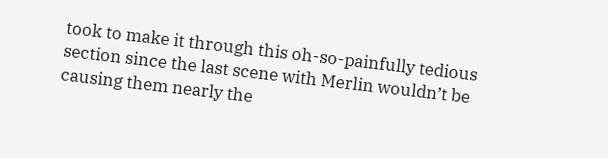took to make it through this oh-so-painfully tedious section since the last scene with Merlin wouldn’t be causing them nearly the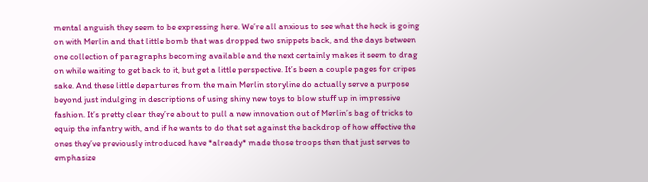mental anguish they seem to be expressing here. We’re all anxious to see what the heck is going on with Merlin and that little bomb that was dropped two snippets back, and the days between one collection of paragraphs becoming available and the next certainly makes it seem to drag on while waiting to get back to it, but get a little perspective. It’s been a couple pages for cripes sake. And these little departures from the main Merlin storyline do actually serve a purpose beyond just indulging in descriptions of using shiny new toys to blow stuff up in impressive fashion. It’s pretty clear they’re about to pull a new innovation out of Merlin’s bag of tricks to equip the infantry with, and if he wants to do that set against the backdrop of how effective the ones they’ve previously introduced have *already* made those troops then that just serves to emphasize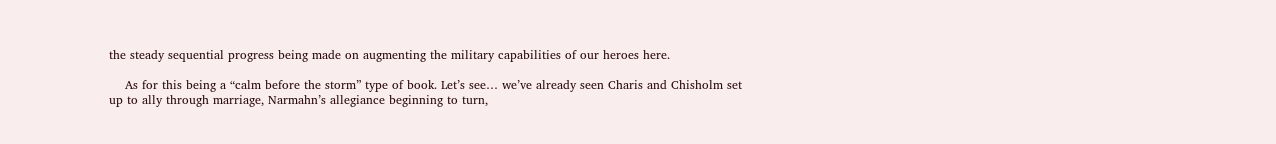the steady sequential progress being made on augmenting the military capabilities of our heroes here.

    As for this being a “calm before the storm” type of book. Let’s see… we’ve already seen Charis and Chisholm set up to ally through marriage, Narmahn’s allegiance beginning to turn,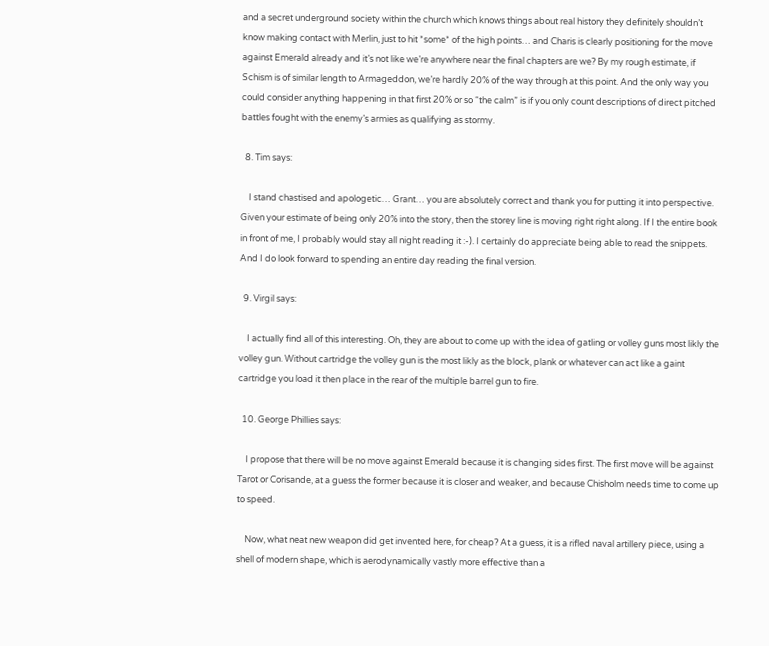and a secret underground society within the church which knows things about real history they definitely shouldn’t know making contact with Merlin, just to hit *some* of the high points… and Charis is clearly positioning for the move against Emerald already and it’s not like we’re anywhere near the final chapters are we? By my rough estimate, if Schism is of similar length to Armageddon, we’re hardly 20% of the way through at this point. And the only way you could consider anything happening in that first 20% or so “the calm” is if you only count descriptions of direct pitched battles fought with the enemy’s armies as qualifying as stormy.

  8. Tim says:

    I stand chastised and apologetic… Grant… you are absolutely correct and thank you for putting it into perspective. Given your estimate of being only 20% into the story, then the storey line is moving right right along. If I the entire book in front of me, I probably would stay all night reading it :-). I certainly do appreciate being able to read the snippets. And I do look forward to spending an entire day reading the final version.

  9. Virgil says:

    I actually find all of this interesting. Oh, they are about to come up with the idea of gatling or volley guns most likly the volley gun. Without cartridge the volley gun is the most likly as the block, plank or whatever can act like a gaint cartridge you load it then place in the rear of the multiple barrel gun to fire.

  10. George Phillies says:

    I propose that there will be no move against Emerald because it is changing sides first. The first move will be against Tarot or Corisande, at a guess the former because it is closer and weaker, and because Chisholm needs time to come up to speed.

    Now, what neat new weapon did get invented here, for cheap? At a guess, it is a rifled naval artillery piece, using a shell of modern shape, which is aerodynamically vastly more effective than a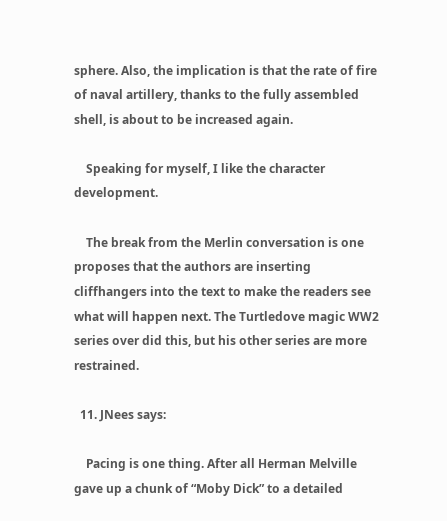sphere. Also, the implication is that the rate of fire of naval artillery, thanks to the fully assembled shell, is about to be increased again.

    Speaking for myself, I like the character development.

    The break from the Merlin conversation is one proposes that the authors are inserting cliffhangers into the text to make the readers see what will happen next. The Turtledove magic WW2 series over did this, but his other series are more restrained.

  11. JNees says:

    Pacing is one thing. After all Herman Melville gave up a chunk of “Moby Dick” to a detailed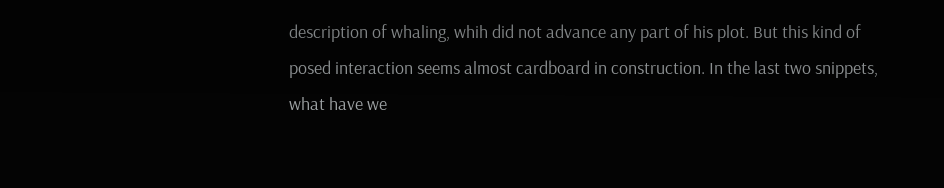description of whaling, whih did not advance any part of his plot. But this kind of posed interaction seems almost cardboard in construction. In the last two snippets, what have we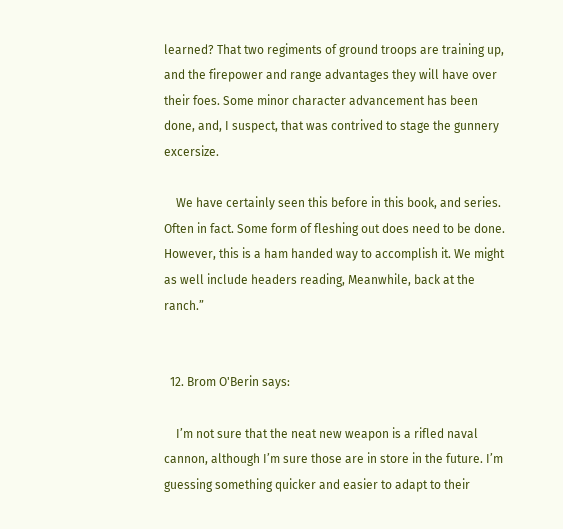learned? That two regiments of ground troops are training up, and the firepower and range advantages they will have over their foes. Some minor character advancement has been done, and, I suspect, that was contrived to stage the gunnery excersize.

    We have certainly seen this before in this book, and series. Often in fact. Some form of fleshing out does need to be done. However, this is a ham handed way to accomplish it. We might as well include headers reading, Meanwhile, back at the ranch.”


  12. Brom O'Berin says:

    I’m not sure that the neat new weapon is a rifled naval cannon, although I’m sure those are in store in the future. I’m guessing something quicker and easier to adapt to their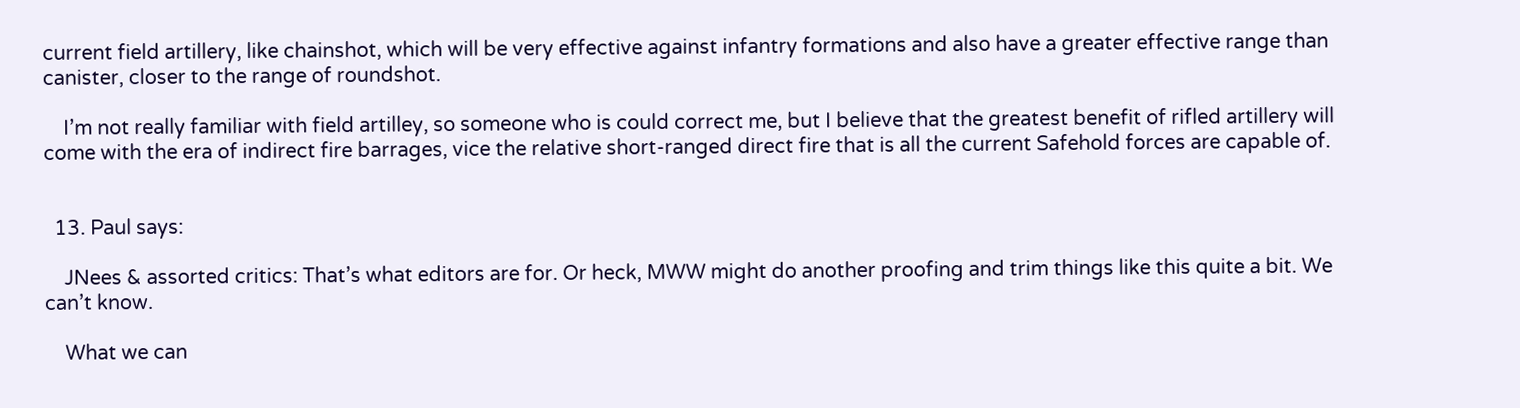current field artillery, like chainshot, which will be very effective against infantry formations and also have a greater effective range than canister, closer to the range of roundshot.

    I’m not really familiar with field artilley, so someone who is could correct me, but I believe that the greatest benefit of rifled artillery will come with the era of indirect fire barrages, vice the relative short-ranged direct fire that is all the current Safehold forces are capable of.


  13. Paul says:

    JNees & assorted critics: That’s what editors are for. Or heck, MWW might do another proofing and trim things like this quite a bit. We can’t know.

    What we can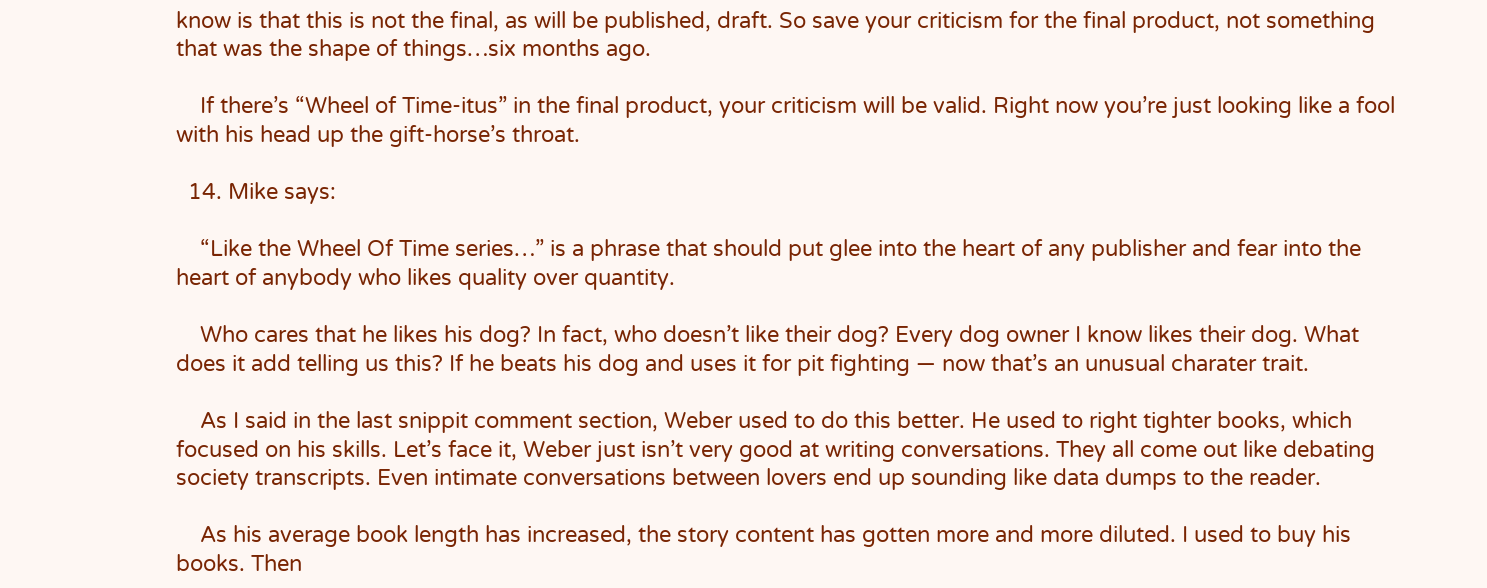know is that this is not the final, as will be published, draft. So save your criticism for the final product, not something that was the shape of things…six months ago.

    If there’s “Wheel of Time-itus” in the final product, your criticism will be valid. Right now you’re just looking like a fool with his head up the gift-horse’s throat.

  14. Mike says:

    “Like the Wheel Of Time series…” is a phrase that should put glee into the heart of any publisher and fear into the heart of anybody who likes quality over quantity.

    Who cares that he likes his dog? In fact, who doesn’t like their dog? Every dog owner I know likes their dog. What does it add telling us this? If he beats his dog and uses it for pit fighting — now that’s an unusual charater trait.

    As I said in the last snippit comment section, Weber used to do this better. He used to right tighter books, which focused on his skills. Let’s face it, Weber just isn’t very good at writing conversations. They all come out like debating society transcripts. Even intimate conversations between lovers end up sounding like data dumps to the reader.

    As his average book length has increased, the story content has gotten more and more diluted. I used to buy his books. Then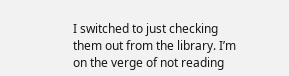I switched to just checking them out from the library. I’m on the verge of not reading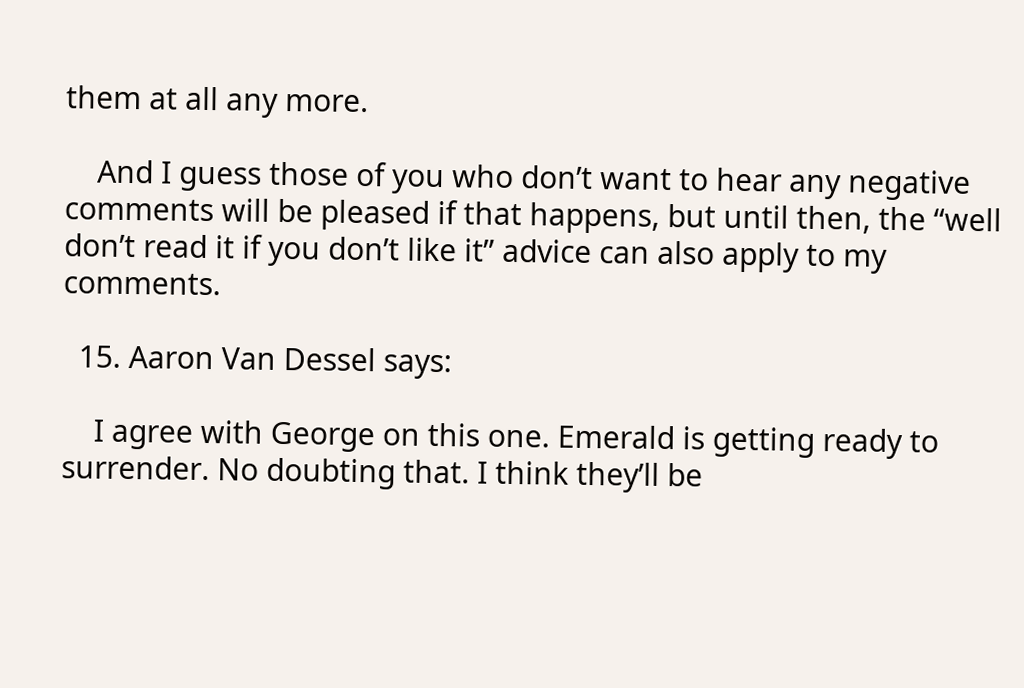them at all any more.

    And I guess those of you who don’t want to hear any negative comments will be pleased if that happens, but until then, the “well don’t read it if you don’t like it” advice can also apply to my comments.

  15. Aaron Van Dessel says:

    I agree with George on this one. Emerald is getting ready to surrender. No doubting that. I think they’ll be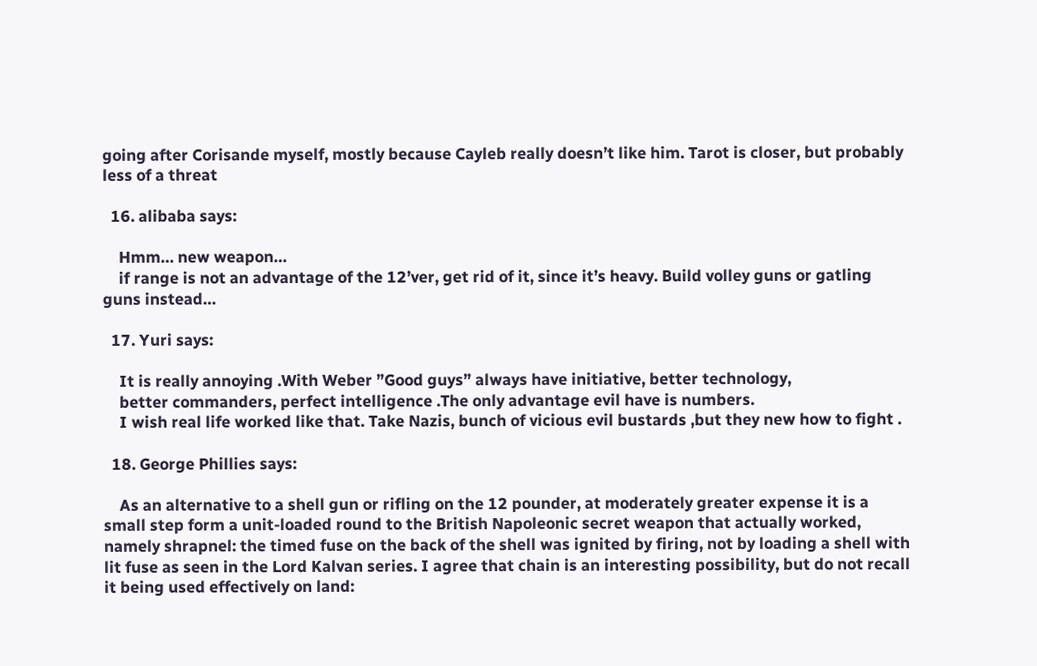going after Corisande myself, mostly because Cayleb really doesn’t like him. Tarot is closer, but probably less of a threat

  16. alibaba says:

    Hmm… new weapon…
    if range is not an advantage of the 12’ver, get rid of it, since it’s heavy. Build volley guns or gatling guns instead…

  17. Yuri says:

    It is really annoying .With Weber ”Good guys” always have initiative, better technology,
    better commanders, perfect intelligence .The only advantage evil have is numbers.
    I wish real life worked like that. Take Nazis, bunch of vicious evil bustards ,but they new how to fight .

  18. George Phillies says:

    As an alternative to a shell gun or rifling on the 12 pounder, at moderately greater expense it is a small step form a unit-loaded round to the British Napoleonic secret weapon that actually worked, namely shrapnel: the timed fuse on the back of the shell was ignited by firing, not by loading a shell with lit fuse as seen in the Lord Kalvan series. I agree that chain is an interesting possibility, but do not recall it being used effectively on land: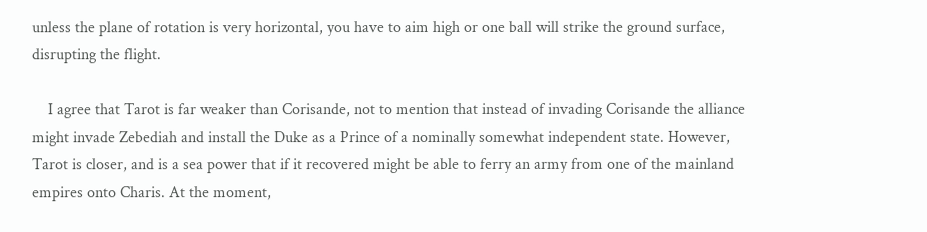unless the plane of rotation is very horizontal, you have to aim high or one ball will strike the ground surface, disrupting the flight.

    I agree that Tarot is far weaker than Corisande, not to mention that instead of invading Corisande the alliance might invade Zebediah and install the Duke as a Prince of a nominally somewhat independent state. However, Tarot is closer, and is a sea power that if it recovered might be able to ferry an army from one of the mainland empires onto Charis. At the moment,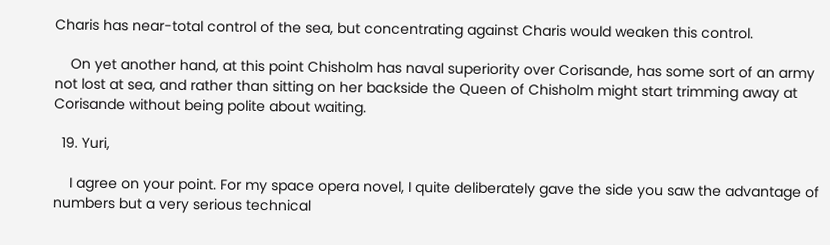Charis has near-total control of the sea, but concentrating against Charis would weaken this control.

    On yet another hand, at this point Chisholm has naval superiority over Corisande, has some sort of an army not lost at sea, and rather than sitting on her backside the Queen of Chisholm might start trimming away at Corisande without being polite about waiting.

  19. Yuri,

    I agree on your point. For my space opera novel, I quite deliberately gave the side you saw the advantage of numbers but a very serious technical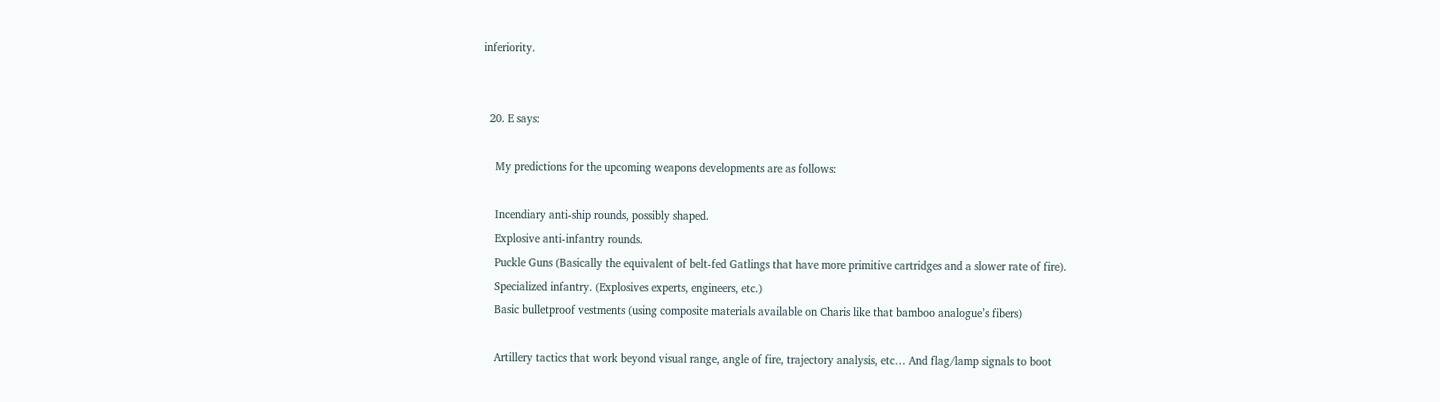inferiority.


  20. E says:

    My predictions for the upcoming weapons developments are as follows:

    Incendiary anti-ship rounds, possibly shaped.
    Explosive anti-infantry rounds.
    Puckle Guns (Basically the equivalent of belt-fed Gatlings that have more primitive cartridges and a slower rate of fire).
    Specialized infantry. (Explosives experts, engineers, etc.)
    Basic bulletproof vestments (using composite materials available on Charis like that bamboo analogue’s fibers)

    Artillery tactics that work beyond visual range, angle of fire, trajectory analysis, etc… And flag/lamp signals to boot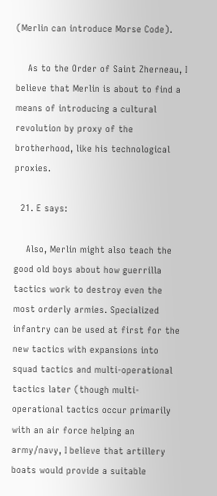(Merlin can introduce Morse Code).

    As to the Order of Saint Zherneau, I believe that Merlin is about to find a means of introducing a cultural revolution by proxy of the brotherhood, like his technological proxies.

  21. E says:

    Also, Merlin might also teach the good old boys about how guerrilla tactics work to destroy even the most orderly armies. Specialized infantry can be used at first for the new tactics with expansions into squad tactics and multi-operational tactics later (though multi-operational tactics occur primarily with an air force helping an army/navy, I believe that artillery boats would provide a suitable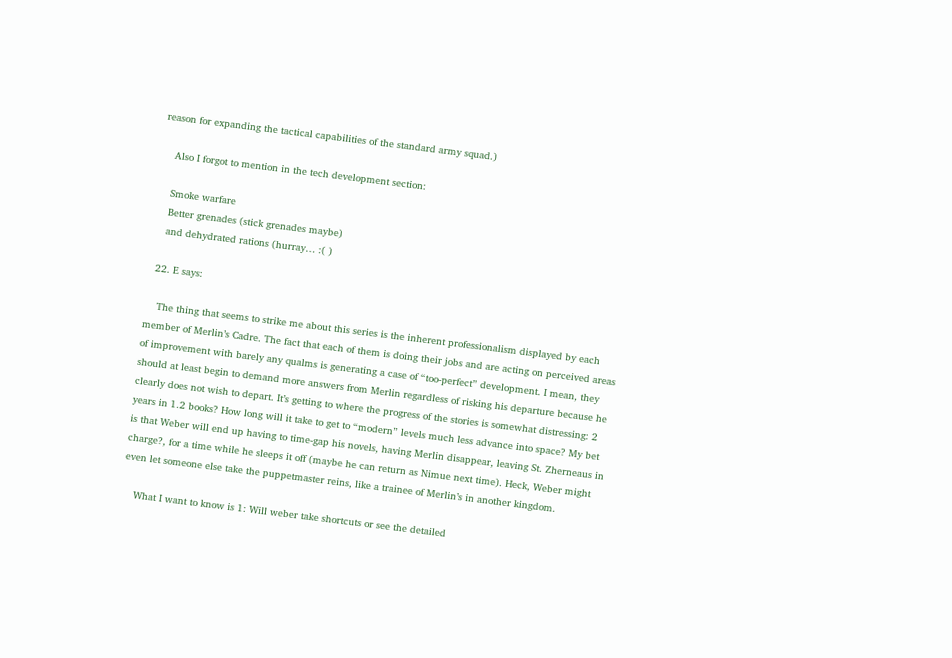reason for expanding the tactical capabilities of the standard army squad.)

    Also I forgot to mention in the tech development section:

    Smoke warfare
    Better grenades (stick grenades maybe)
    and dehydrated rations (hurray… :( )

  22. E says:

    The thing that seems to strike me about this series is the inherent professionalism displayed by each member of Merlin’s Cadre. The fact that each of them is doing their jobs and are acting on perceived areas of improvement with barely any qualms is generating a case of “too-perfect” development. I mean, they should at least begin to demand more answers from Merlin regardless of risking his departure because he clearly does not wish to depart. It’s getting to where the progress of the stories is somewhat distressing: 2 years in 1.2 books? How long will it take to get to “modern” levels much less advance into space? My bet is that Weber will end up having to time-gap his novels, having Merlin disappear, leaving St. Zherneaus in charge?, for a time while he sleeps it off (maybe he can return as Nimue next time). Heck, Weber might even let someone else take the puppetmaster reins, like a trainee of Merlin’s in another kingdom.

    What I want to know is 1: Will weber take shortcuts or see the detailed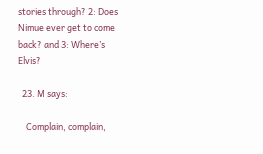stories through? 2: Does Nimue ever get to come back? and 3: Where’s Elvis?

  23. M says:

    Complain, complain,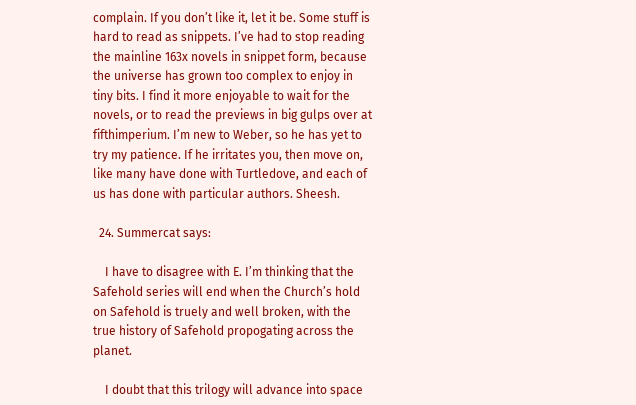complain. If you don’t like it, let it be. Some stuff is hard to read as snippets. I’ve had to stop reading the mainline 163x novels in snippet form, because the universe has grown too complex to enjoy in tiny bits. I find it more enjoyable to wait for the novels, or to read the previews in big gulps over at fifthimperium. I’m new to Weber, so he has yet to try my patience. If he irritates you, then move on, like many have done with Turtledove, and each of us has done with particular authors. Sheesh.

  24. Summercat says:

    I have to disagree with E. I’m thinking that the Safehold series will end when the Church’s hold on Safehold is truely and well broken, with the true history of Safehold propogating across the planet.

    I doubt that this trilogy will advance into space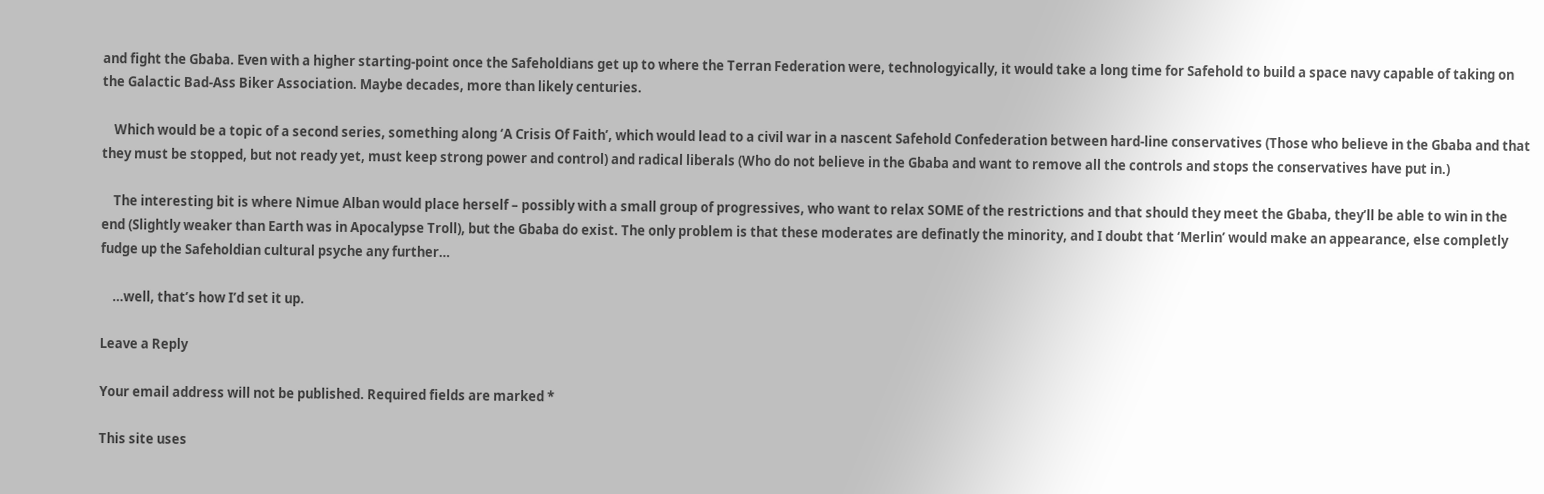and fight the Gbaba. Even with a higher starting-point once the Safeholdians get up to where the Terran Federation were, technologyically, it would take a long time for Safehold to build a space navy capable of taking on the Galactic Bad-Ass Biker Association. Maybe decades, more than likely centuries.

    Which would be a topic of a second series, something along ‘A Crisis Of Faith’, which would lead to a civil war in a nascent Safehold Confederation between hard-line conservatives (Those who believe in the Gbaba and that they must be stopped, but not ready yet, must keep strong power and control) and radical liberals (Who do not believe in the Gbaba and want to remove all the controls and stops the conservatives have put in.)

    The interesting bit is where Nimue Alban would place herself – possibly with a small group of progressives, who want to relax SOME of the restrictions and that should they meet the Gbaba, they’ll be able to win in the end (Slightly weaker than Earth was in Apocalypse Troll), but the Gbaba do exist. The only problem is that these moderates are definatly the minority, and I doubt that ‘Merlin’ would make an appearance, else completly fudge up the Safeholdian cultural psyche any further…

    …well, that’s how I’d set it up.

Leave a Reply

Your email address will not be published. Required fields are marked *

This site uses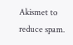Akismet to reduce spam.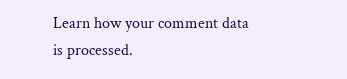Learn how your comment data is processed.